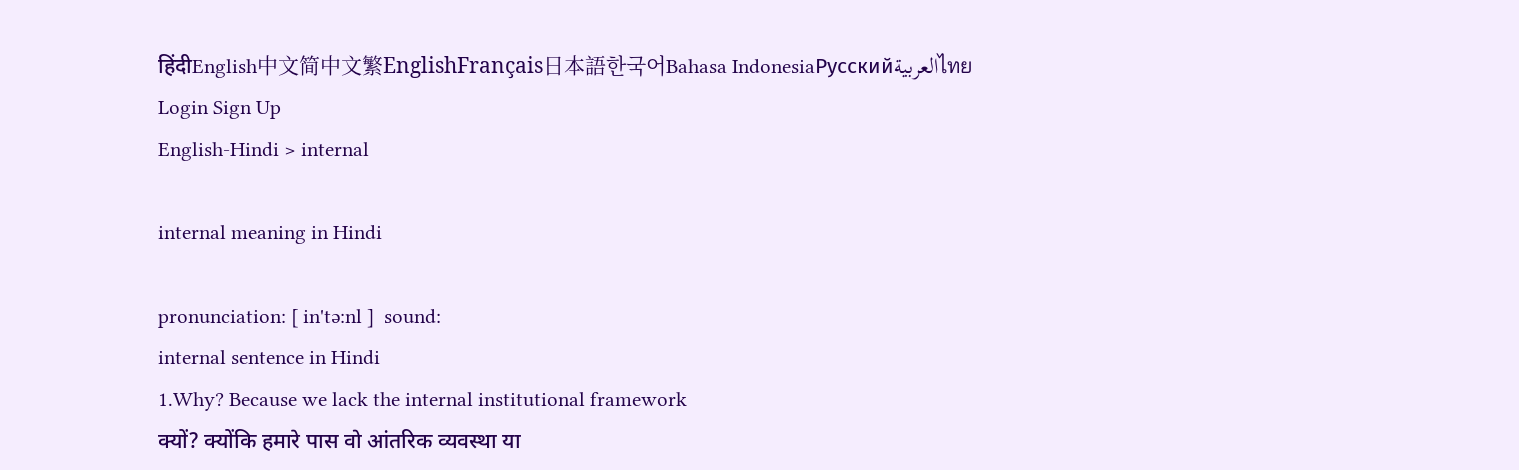हिंदीEnglish中文简中文繁EnglishFrançais日本語한국어Bahasa IndonesiaРусскийالعربيةไทย
Login Sign Up
English-Hindi > internal

internal meaning in Hindi

pronunciation: [ in'tə:nl ]  sound:
internal sentence in Hindi
1.Why? Because we lack the internal institutional framework
क्यों? क्योंकि हमारे पास वो आंतरिक व्यवस्था या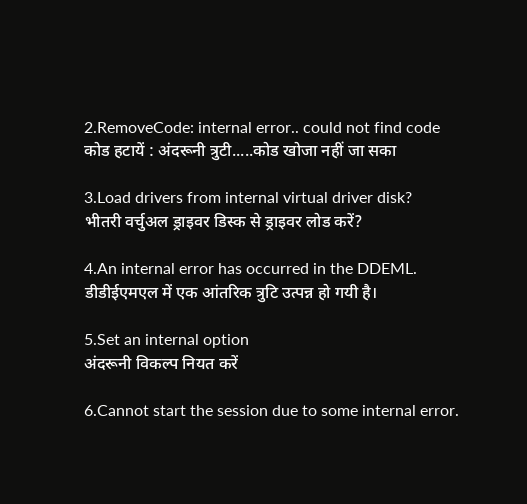2.RemoveCode: internal error.. could not find code
कोड हटायें : अंदरूनी त्रुटी.....कोड खोजा नहीं जा सका

3.Load drivers from internal virtual driver disk?
भीतरी वर्चुअल ड्राइवर डिस्क से ड्राइवर लोड करें?

4.An internal error has occurred in the DDEML.
डीडीईएमएल में एक आंतरिक त्रुटि उत्पन्न हो गयी है।

5.Set an internal option
अंदरूनी विकल्प नियत करें

6.Cannot start the session due to some internal error.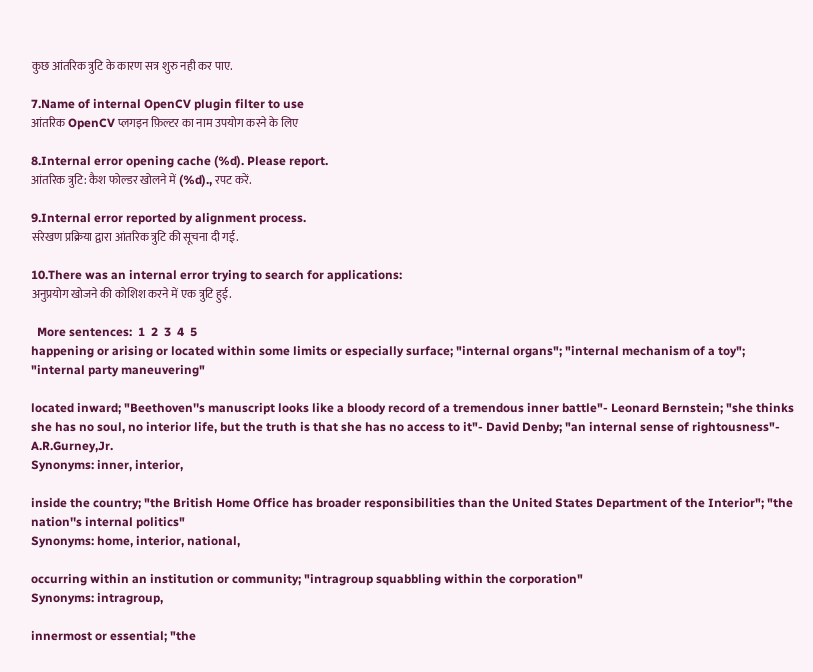कुछ आंतरिक त्रुटि के कारण सत्र शुरु नही कर पाए.

7.Name of internal OpenCV plugin filter to use
आंतरिक OpenCV प्लगइन फ़िल्टर का नाम उपयोग करने के लिए

8.Internal error opening cache (%d). Please report.
आंतरिक त्रुटि: कैश फोल्डर खोलने में (%d)., रपट करें.

9.Internal error reported by alignment process.
संरेखण प्रक्रिया द्वारा आंतरिक त्रुटि की सूचना दी गई.

10.There was an internal error trying to search for applications:
अनुप्रयोग खोजने की कोशिश करने में एक त्रुटि हुई.

  More sentences:  1  2  3  4  5
happening or arising or located within some limits or especially surface; "internal organs"; "internal mechanism of a toy"; "internal party maneuvering"

located inward; "Beethoven''s manuscript looks like a bloody record of a tremendous inner battle"- Leonard Bernstein; "she thinks she has no soul, no interior life, but the truth is that she has no access to it"- David Denby; "an internal sense of rightousness"- A.R.Gurney,Jr.
Synonyms: inner, interior,

inside the country; "the British Home Office has broader responsibilities than the United States Department of the Interior"; "the nation''s internal politics"
Synonyms: home, interior, national,

occurring within an institution or community; "intragroup squabbling within the corporation"
Synonyms: intragroup,

innermost or essential; "the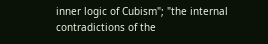inner logic of Cubism"; "the internal contradictions of the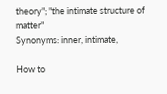theory"; "the intimate structure of matter"
Synonyms: inner, intimate,

How to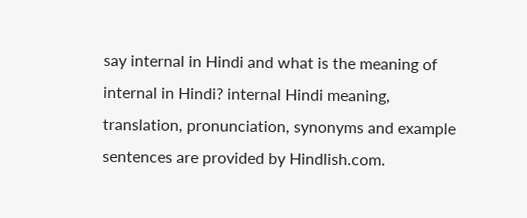say internal in Hindi and what is the meaning of internal in Hindi? internal Hindi meaning, translation, pronunciation, synonyms and example sentences are provided by Hindlish.com.